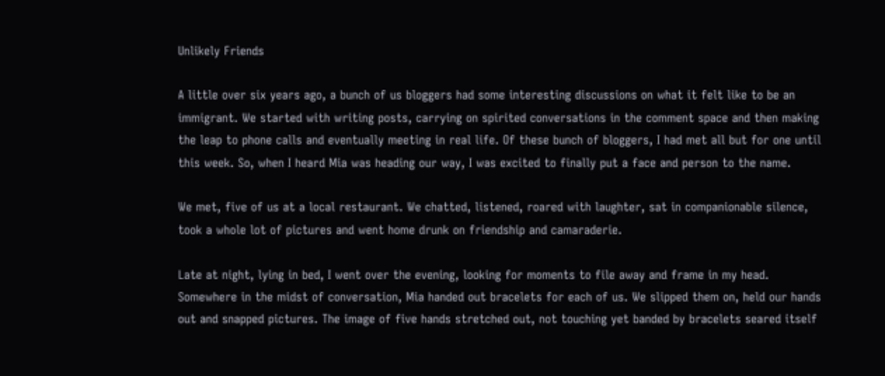Unlikely Friends

A little over six years ago, a bunch of us bloggers had some interesting discussions on what it felt like to be an immigrant. We started with writing posts, carrying on spirited conversations in the comment space and then making the leap to phone calls and eventually meeting in real life. Of these bunch of bloggers, I had met all but for one until this week. So, when I heard Mia was heading our way, I was excited to finally put a face and person to the name.

We met, five of us at a local restaurant. We chatted, listened, roared with laughter, sat in companionable silence, took a whole lot of pictures and went home drunk on friendship and camaraderie.

Late at night, lying in bed, I went over the evening, looking for moments to file away and frame in my head. Somewhere in the midst of conversation, Mia handed out bracelets for each of us. We slipped them on, held our hands out and snapped pictures. The image of five hands stretched out, not touching yet banded by bracelets seared itself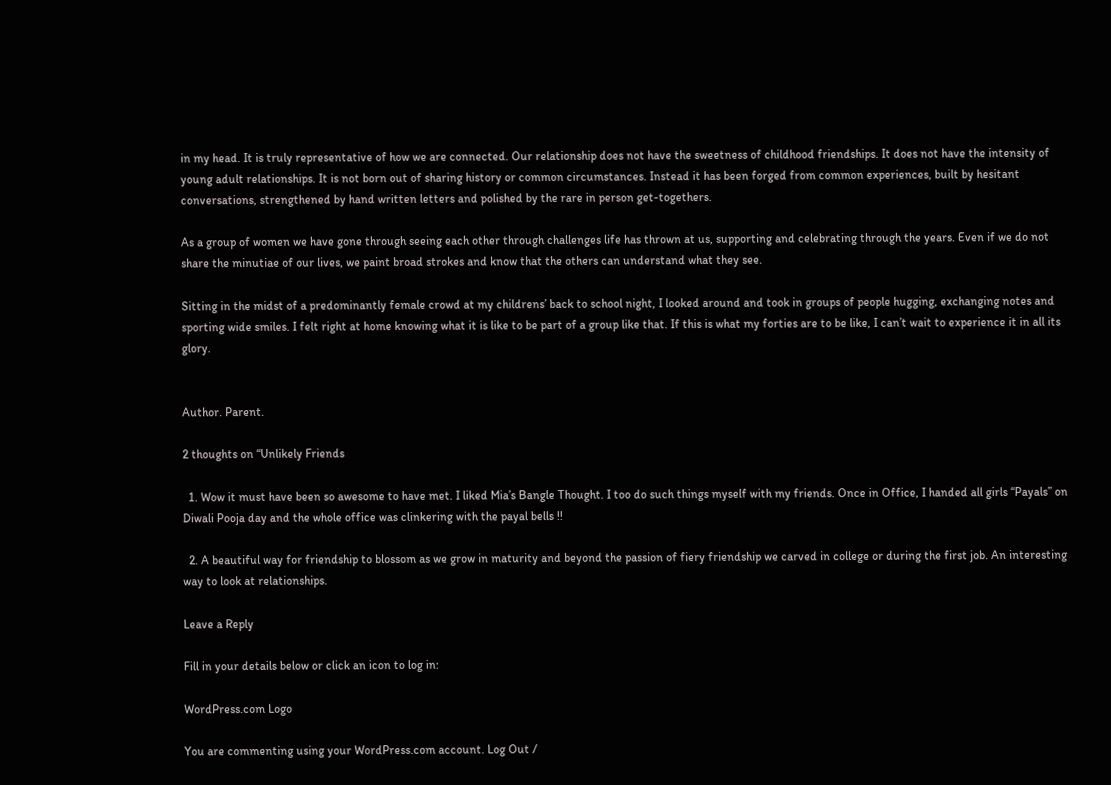in my head. It is truly representative of how we are connected. Our relationship does not have the sweetness of childhood friendships. It does not have the intensity of young adult relationships. It is not born out of sharing history or common circumstances. Instead it has been forged from common experiences, built by hesitant conversations, strengthened by hand written letters and polished by the rare in person get-togethers.

As a group of women we have gone through seeing each other through challenges life has thrown at us, supporting and celebrating through the years. Even if we do not share the minutiae of our lives, we paint broad strokes and know that the others can understand what they see.

Sitting in the midst of a predominantly female crowd at my childrens’ back to school night, I looked around and took in groups of people hugging, exchanging notes and sporting wide smiles. I felt right at home knowing what it is like to be part of a group like that. If this is what my forties are to be like, I can’t wait to experience it in all its glory.


Author. Parent.

2 thoughts on “Unlikely Friends

  1. Wow it must have been so awesome to have met. I liked Mia’s Bangle Thought. I too do such things myself with my friends. Once in Office, I handed all girls “Payals” on Diwali Pooja day and the whole office was clinkering with the payal bells !!

  2. A beautiful way for friendship to blossom as we grow in maturity and beyond the passion of fiery friendship we carved in college or during the first job. An interesting way to look at relationships.

Leave a Reply

Fill in your details below or click an icon to log in:

WordPress.com Logo

You are commenting using your WordPress.com account. Log Out /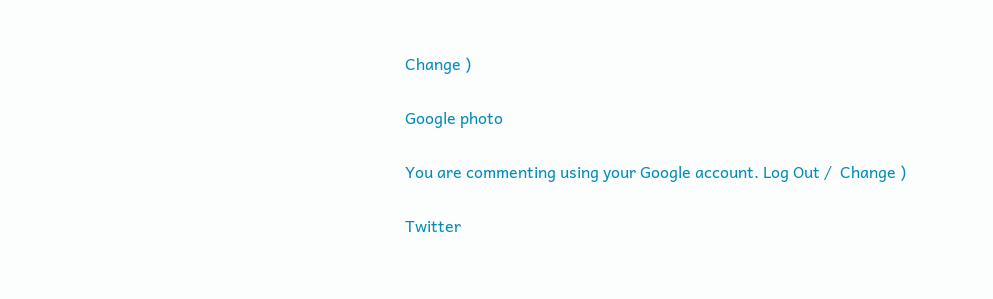Change )

Google photo

You are commenting using your Google account. Log Out /  Change )

Twitter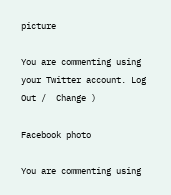picture

You are commenting using your Twitter account. Log Out /  Change )

Facebook photo

You are commenting using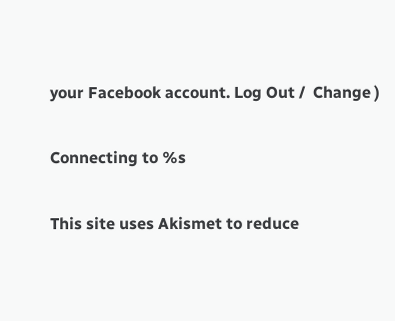your Facebook account. Log Out /  Change )

Connecting to %s

This site uses Akismet to reduce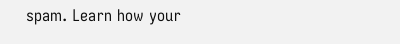spam. Learn how your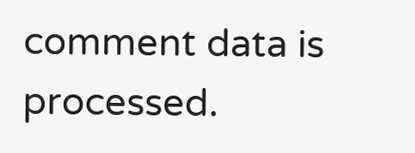comment data is processed.